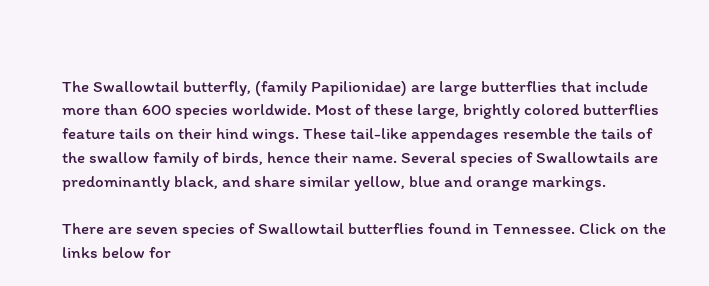The Swallowtail butterfly, (family Papilionidae) are large butterflies that include more than 600 species worldwide. Most of these large, brightly colored butterflies feature tails on their hind wings. These tail-like appendages resemble the tails of the swallow family of birds, hence their name. Several species of Swallowtails are predominantly black, and share similar yellow, blue and orange markings.

There are seven species of Swallowtail butterflies found in Tennessee. Click on the links below for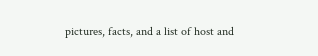pictures, facts, and a list of host and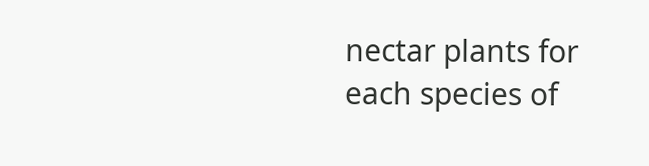nectar plants for each species of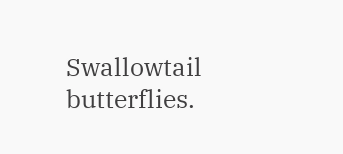Swallowtail butterflies.